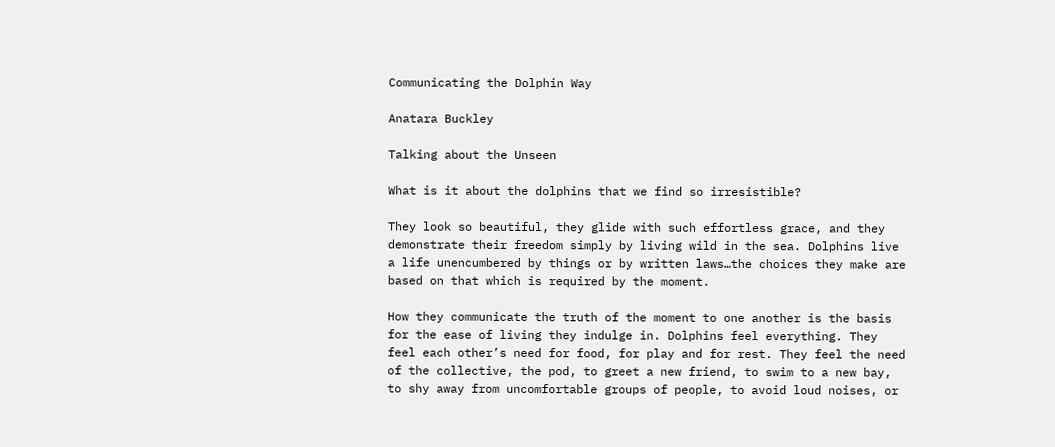Communicating the Dolphin Way

Anatara Buckley

Talking about the Unseen

What is it about the dolphins that we find so irresistible?

They look so beautiful, they glide with such effortless grace, and they demonstrate their freedom simply by living wild in the sea. Dolphins live a life unencumbered by things or by written laws…the choices they make are based on that which is required by the moment.

How they communicate the truth of the moment to one another is the basis for the ease of living they indulge in. Dolphins feel everything. They feel each other’s need for food, for play and for rest. They feel the need of the collective, the pod, to greet a new friend, to swim to a new bay, to shy away from uncomfortable groups of people, to avoid loud noises, or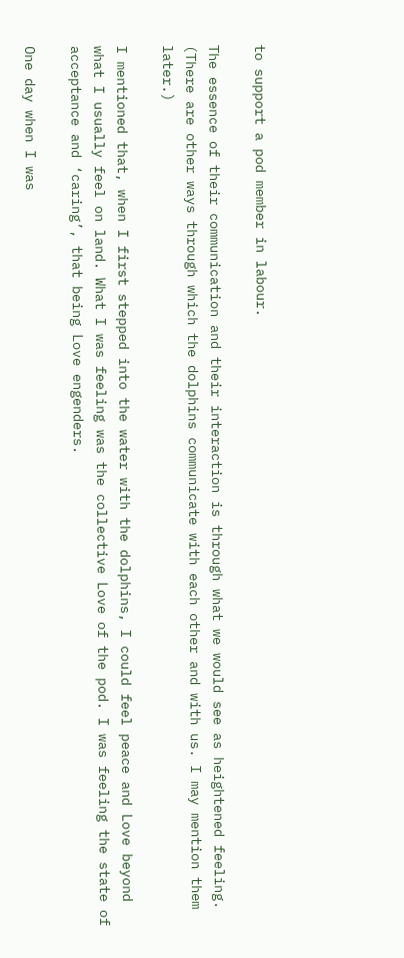to support a pod member in labour.

The essence of their communication and their interaction is through what we would see as heightened feeling. (There are other ways through which the dolphins communicate with each other and with us. I may mention them later.)

I mentioned that, when I first stepped into the water with the dolphins, I could feel peace and Love beyond what I usually feel on land. What I was feeling was the collective Love of the pod. I was feeling the state of acceptance and ‘caring’, that being Love engenders.

One day when I was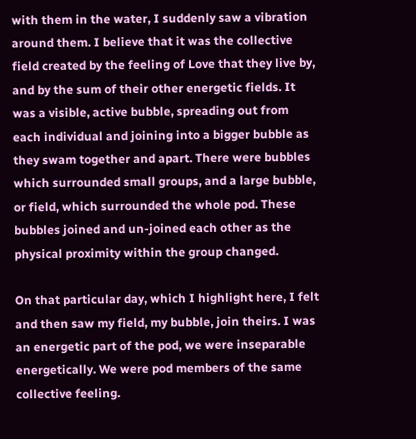with them in the water, I suddenly saw a vibration around them. I believe that it was the collective field created by the feeling of Love that they live by, and by the sum of their other energetic fields. It was a visible, active bubble, spreading out from each individual and joining into a bigger bubble as they swam together and apart. There were bubbles which surrounded small groups, and a large bubble, or field, which surrounded the whole pod. These bubbles joined and un-joined each other as the physical proximity within the group changed.

On that particular day, which I highlight here, I felt and then saw my field, my bubble, join theirs. I was an energetic part of the pod, we were inseparable energetically. We were pod members of the same collective feeling.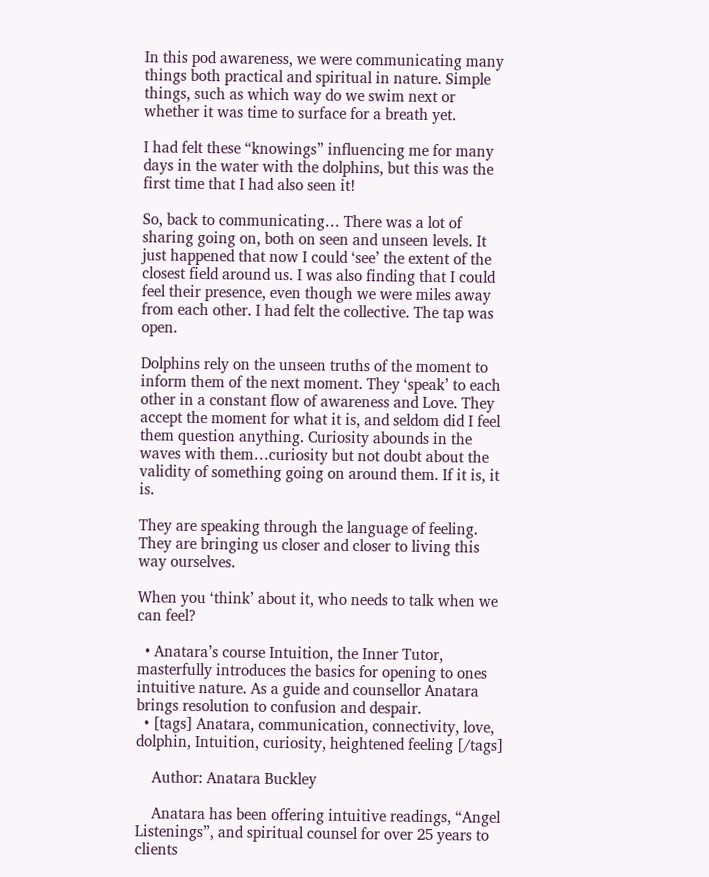In this pod awareness, we were communicating many things both practical and spiritual in nature. Simple things, such as which way do we swim next or whether it was time to surface for a breath yet.

I had felt these “knowings” influencing me for many days in the water with the dolphins, but this was the first time that I had also seen it!

So, back to communicating… There was a lot of sharing going on, both on seen and unseen levels. It just happened that now I could ‘see’ the extent of the closest field around us. I was also finding that I could feel their presence, even though we were miles away from each other. I had felt the collective. The tap was open.

Dolphins rely on the unseen truths of the moment to inform them of the next moment. They ‘speak’ to each other in a constant flow of awareness and Love. They accept the moment for what it is, and seldom did I feel them question anything. Curiosity abounds in the waves with them…curiosity but not doubt about the validity of something going on around them. If it is, it is.

They are speaking through the language of feeling.
They are bringing us closer and closer to living this way ourselves.

When you ‘think’ about it, who needs to talk when we can feel?

  • Anatara’s course Intuition, the Inner Tutor, masterfully introduces the basics for opening to ones intuitive nature. As a guide and counsellor Anatara brings resolution to confusion and despair.
  • [tags] Anatara, communication, connectivity, love, dolphin, Intuition, curiosity, heightened feeling [/tags]

    Author: Anatara Buckley

    Anatara has been offering intuitive readings, “Angel Listenings”, and spiritual counsel for over 25 years to clients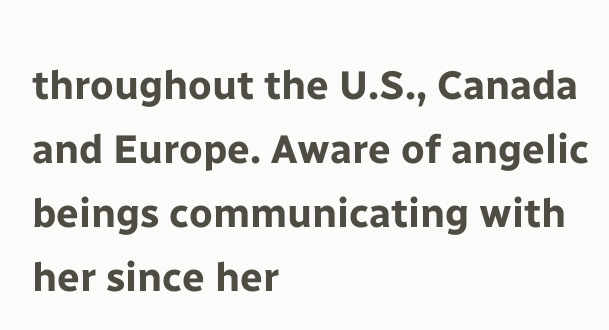throughout the U.S., Canada and Europe. Aware of angelic beings communicating with her since her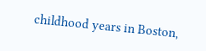childhood years in Boston,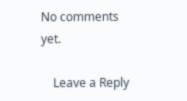No comments yet.

    Leave a Reply